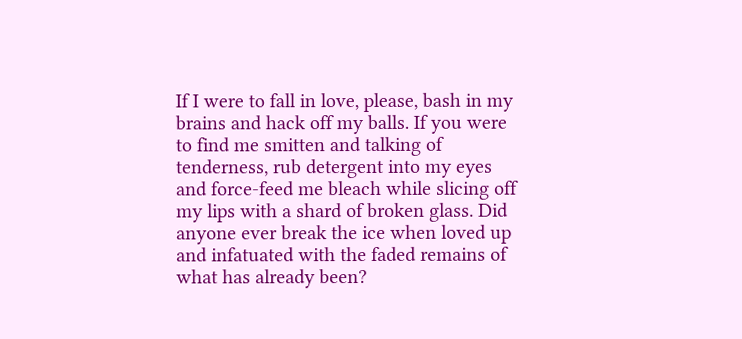If I were to fall in love, please, bash in my brains and hack off my balls. If you were to find me smitten and talking of tenderness, rub detergent into my eyes and force-feed me bleach while slicing off my lips with a shard of broken glass. Did anyone ever break the ice when loved up and infatuated with the faded remains of what has already been?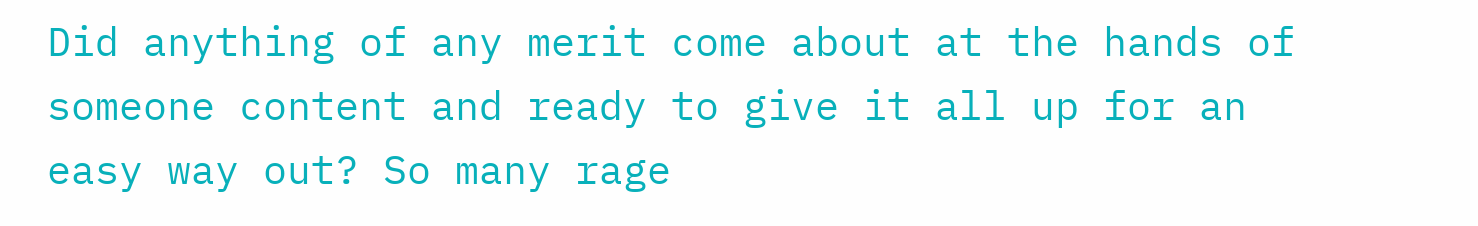Did anything of any merit come about at the hands of someone content and ready to give it all up for an easy way out? So many rage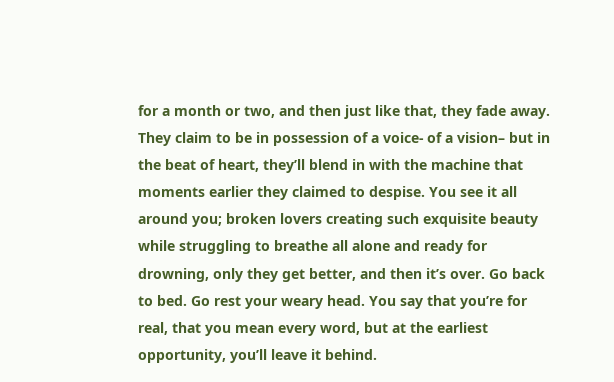for a month or two, and then just like that, they fade away. They claim to be in possession of a voice- of a vision– but in the beat of heart, they’ll blend in with the machine that moments earlier they claimed to despise. You see it all around you; broken lovers creating such exquisite beauty while struggling to breathe all alone and ready for drowning, only they get better, and then it’s over. Go back to bed. Go rest your weary head. You say that you’re for real, that you mean every word, but at the earliest opportunity, you’ll leave it behind.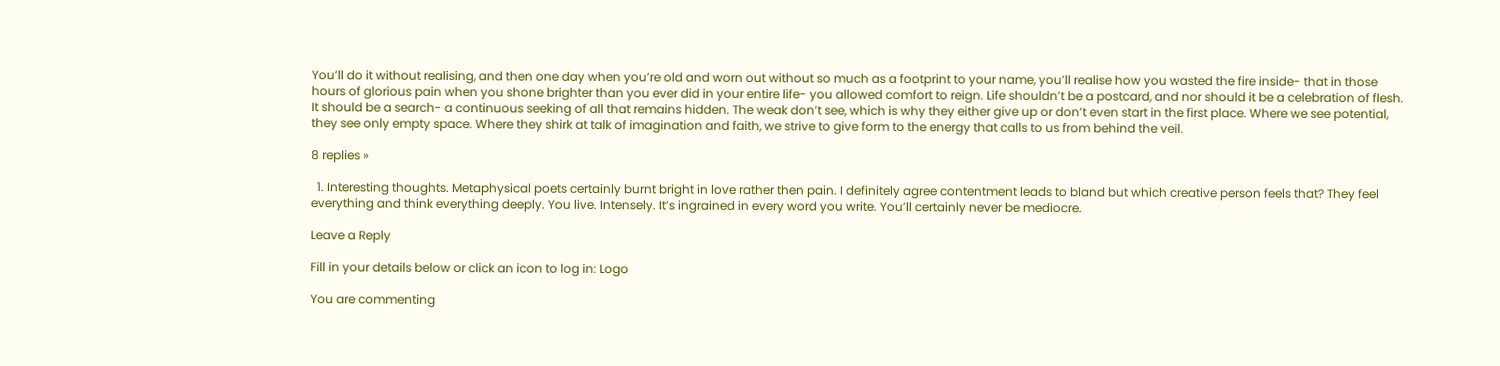You’ll do it without realising, and then one day when you’re old and worn out without so much as a footprint to your name, you’ll realise how you wasted the fire inside- that in those hours of glorious pain when you shone brighter than you ever did in your entire life- you allowed comfort to reign. Life shouldn’t be a postcard, and nor should it be a celebration of flesh. It should be a search- a continuous seeking of all that remains hidden. The weak don’t see, which is why they either give up or don’t even start in the first place. Where we see potential, they see only empty space. Where they shirk at talk of imagination and faith, we strive to give form to the energy that calls to us from behind the veil.

8 replies »

  1. Interesting thoughts. Metaphysical poets certainly burnt bright in love rather then pain. I definitely agree contentment leads to bland but which creative person feels that? They feel everything and think everything deeply. You live. Intensely. It’s ingrained in every word you write. You’ll certainly never be mediocre.

Leave a Reply

Fill in your details below or click an icon to log in: Logo

You are commenting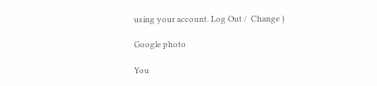using your account. Log Out /  Change )

Google photo

You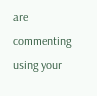are commenting using your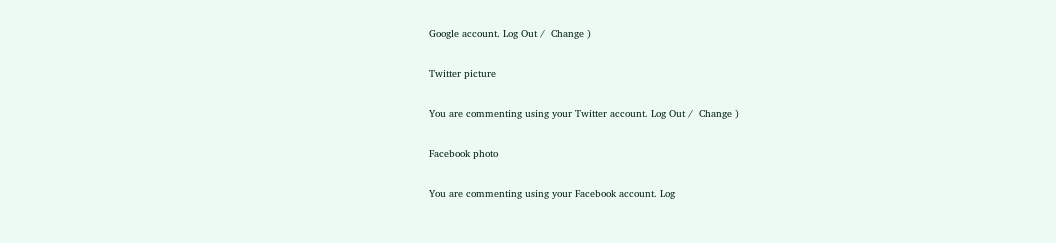Google account. Log Out /  Change )

Twitter picture

You are commenting using your Twitter account. Log Out /  Change )

Facebook photo

You are commenting using your Facebook account. Log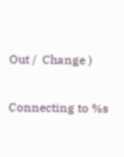Out /  Change )

Connecting to %s